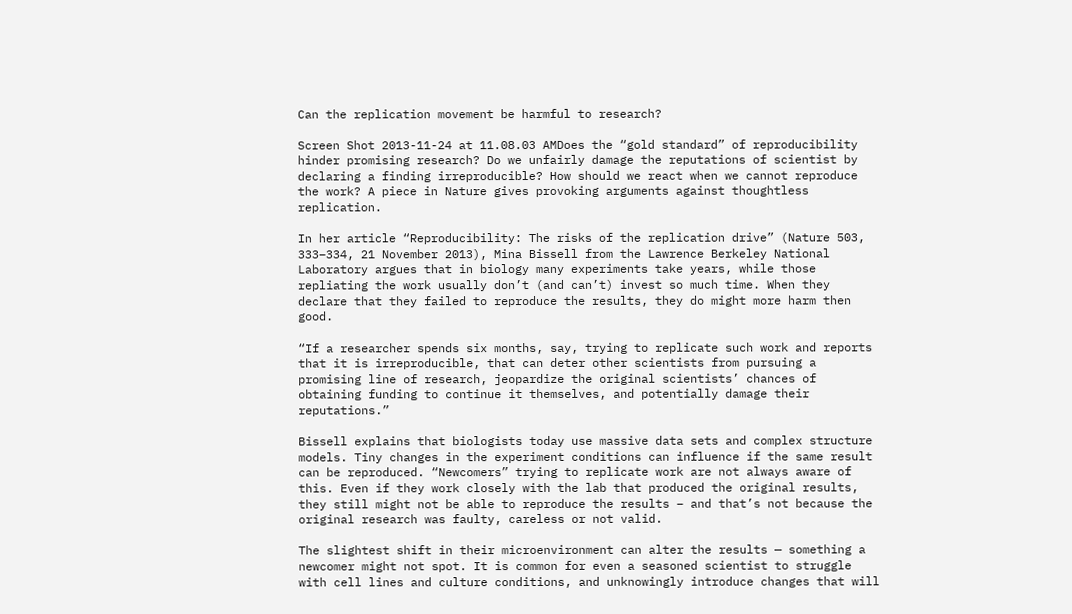Can the replication movement be harmful to research?

Screen Shot 2013-11-24 at 11.08.03 AMDoes the “gold standard” of reproducibility hinder promising research? Do we unfairly damage the reputations of scientist by declaring a finding irreproducible? How should we react when we cannot reproduce the work? A piece in Nature gives provoking arguments against thoughtless replication.

In her article “Reproducibility: The risks of the replication drive” (Nature 503, 333–334, 21 November 2013), Mina Bissell from the Lawrence Berkeley National Laboratory argues that in biology many experiments take years, while those repliating the work usually don’t (and can’t) invest so much time. When they declare that they failed to reproduce the results, they do might more harm then good.

“If a researcher spends six months, say, trying to replicate such work and reports that it is irreproducible, that can deter other scientists from pursuing a promising line of research, jeopardize the original scientists’ chances of obtaining funding to continue it themselves, and potentially damage their reputations.”

Bissell explains that biologists today use massive data sets and complex structure models. Tiny changes in the experiment conditions can influence if the same result can be reproduced. “Newcomers” trying to replicate work are not always aware of this. Even if they work closely with the lab that produced the original results, they still might not be able to reproduce the results – and that’s not because the original research was faulty, careless or not valid.

The slightest shift in their microenvironment can alter the results — something a newcomer might not spot. It is common for even a seasoned scientist to struggle with cell lines and culture conditions, and unknowingly introduce changes that will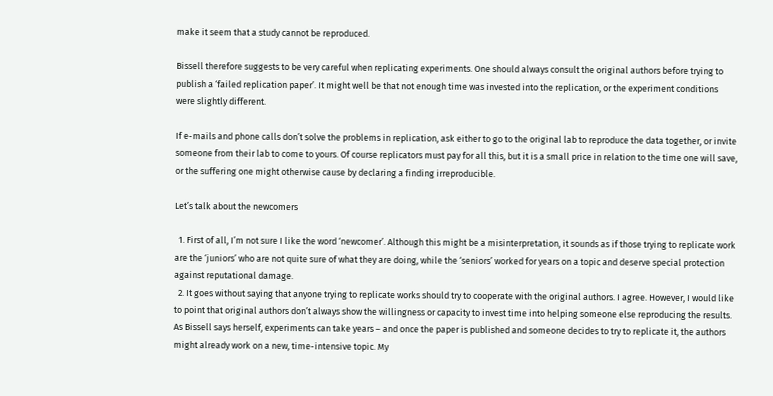make it seem that a study cannot be reproduced.

Bissell therefore suggests to be very careful when replicating experiments. One should always consult the original authors before trying to publish a ‘failed replication paper’. It might well be that not enough time was invested into the replication, or the experiment conditions were slightly different.

If e-mails and phone calls don’t solve the problems in replication, ask either to go to the original lab to reproduce the data together, or invite someone from their lab to come to yours. Of course replicators must pay for all this, but it is a small price in relation to the time one will save, or the suffering one might otherwise cause by declaring a finding irreproducible.

Let’s talk about the newcomers

  1. First of all, I’m not sure I like the word ‘newcomer’. Although this might be a misinterpretation, it sounds as if those trying to replicate work are the ‘juniors’ who are not quite sure of what they are doing, while the ‘seniors’ worked for years on a topic and deserve special protection against reputational damage.
  2. It goes without saying that anyone trying to replicate works should try to cooperate with the original authors. I agree. However, I would like to point that original authors don’t always show the willingness or capacity to invest time into helping someone else reproducing the results. As Bissell says herself, experiments can take years – and once the paper is published and someone decides to try to replicate it, the authors might already work on a new, time-intensive topic. My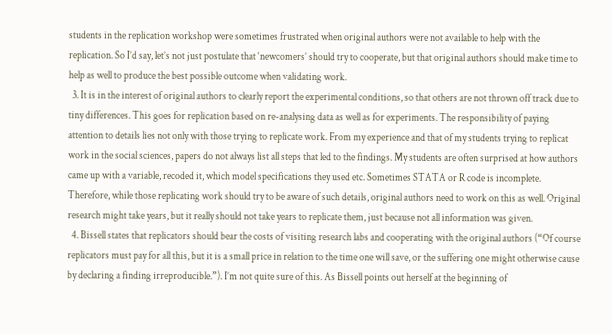students in the replication workshop were sometimes frustrated when original authors were not available to help with the replication. So I’d say, let’s not just postulate that ‘newcomers’ should try to cooperate, but that original authors should make time to help as well to produce the best possible outcome when validating work.
  3. It is in the interest of original authors to clearly report the experimental conditions, so that others are not thrown off track due to tiny differences. This goes for replication based on re-analysing data as well as for experiments. The responsibility of paying attention to details lies not only with those trying to replicate work. From my experience and that of my students trying to replicat work in the social sciences, papers do not always list all steps that led to the findings. My students are often surprised at how authors came up with a variable, recoded it, which model specifications they used etc. Sometimes STATA or R code is incomplete. Therefore, while those replicating work should try to be aware of such details, original authors need to work on this as well. Original research might take years, but it really should not take years to replicate them, just because not all information was given.
  4. Bissell states that replicators should bear the costs of visiting research labs and cooperating with the original authors (“Of course replicators must pay for all this, but it is a small price in relation to the time one will save, or the suffering one might otherwise cause by declaring a finding irreproducible.”). I’m not quite sure of this. As Bissell points out herself at the beginning of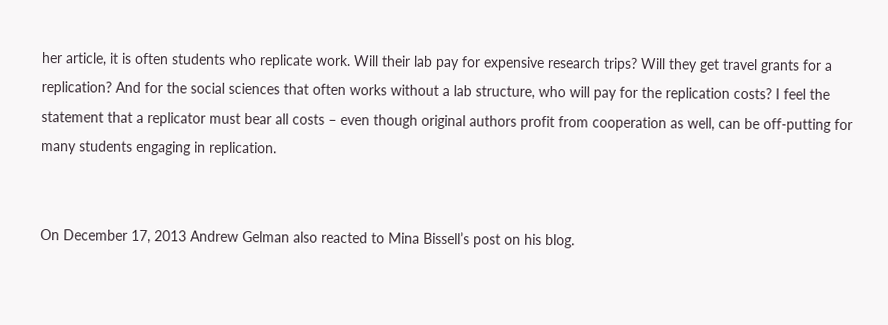her article, it is often students who replicate work. Will their lab pay for expensive research trips? Will they get travel grants for a replication? And for the social sciences that often works without a lab structure, who will pay for the replication costs? I feel the statement that a replicator must bear all costs – even though original authors profit from cooperation as well, can be off-putting for many students engaging in replication.


On December 17, 2013 Andrew Gelman also reacted to Mina Bissell’s post on his blog.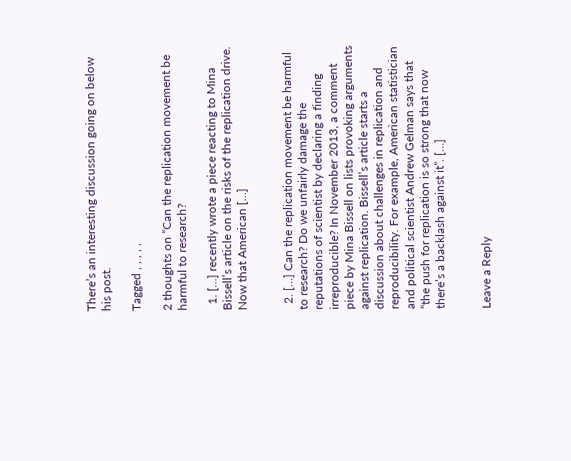There’s an interesting discussion going on below his post.

Tagged , , , , ,

2 thoughts on “Can the replication movement be harmful to research?

  1. […] recently wrote a piece reacting to Mina Bissell’s article on the risks of the replication drive. Now that American […]


  2. […] Can the replication movement be harmful to research? Do we unfairly damage the reputations of scientist by declaring a finding irreproducible? In November 2013, a comment piece by Mina Bissell on lists provoking arguments against replication. Bissell’s article starts a discussion about challenges in replication and reproducibility. For example, American statistician and political scientist Andrew Gelman says that “the push for replication is so strong that now there’s a backlash against it”. […]


Leave a Reply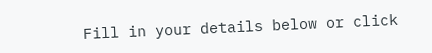Fill in your details below or click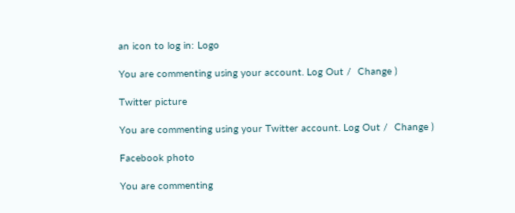an icon to log in: Logo

You are commenting using your account. Log Out /  Change )

Twitter picture

You are commenting using your Twitter account. Log Out /  Change )

Facebook photo

You are commenting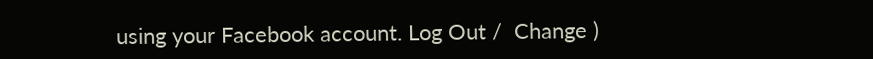using your Facebook account. Log Out /  Change )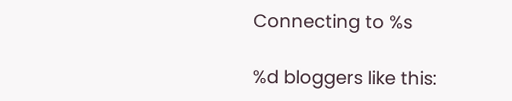Connecting to %s

%d bloggers like this: